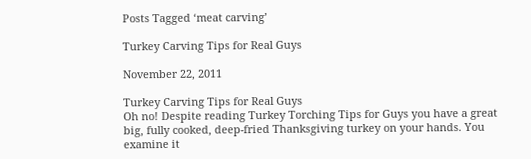Posts Tagged ‘meat carving’

Turkey Carving Tips for Real Guys

November 22, 2011

Turkey Carving Tips for Real Guys
Oh no! Despite reading Turkey Torching Tips for Guys you have a great big, fully cooked, deep-fried Thanksgiving turkey on your hands. You examine it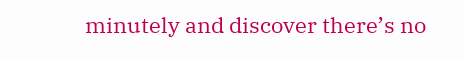minutely and discover there’s no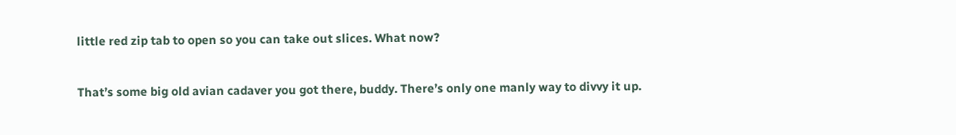little red zip tab to open so you can take out slices. What now?

That’s some big old avian cadaver you got there, buddy. There’s only one manly way to divvy it up.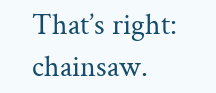That’s right: chainsaw.